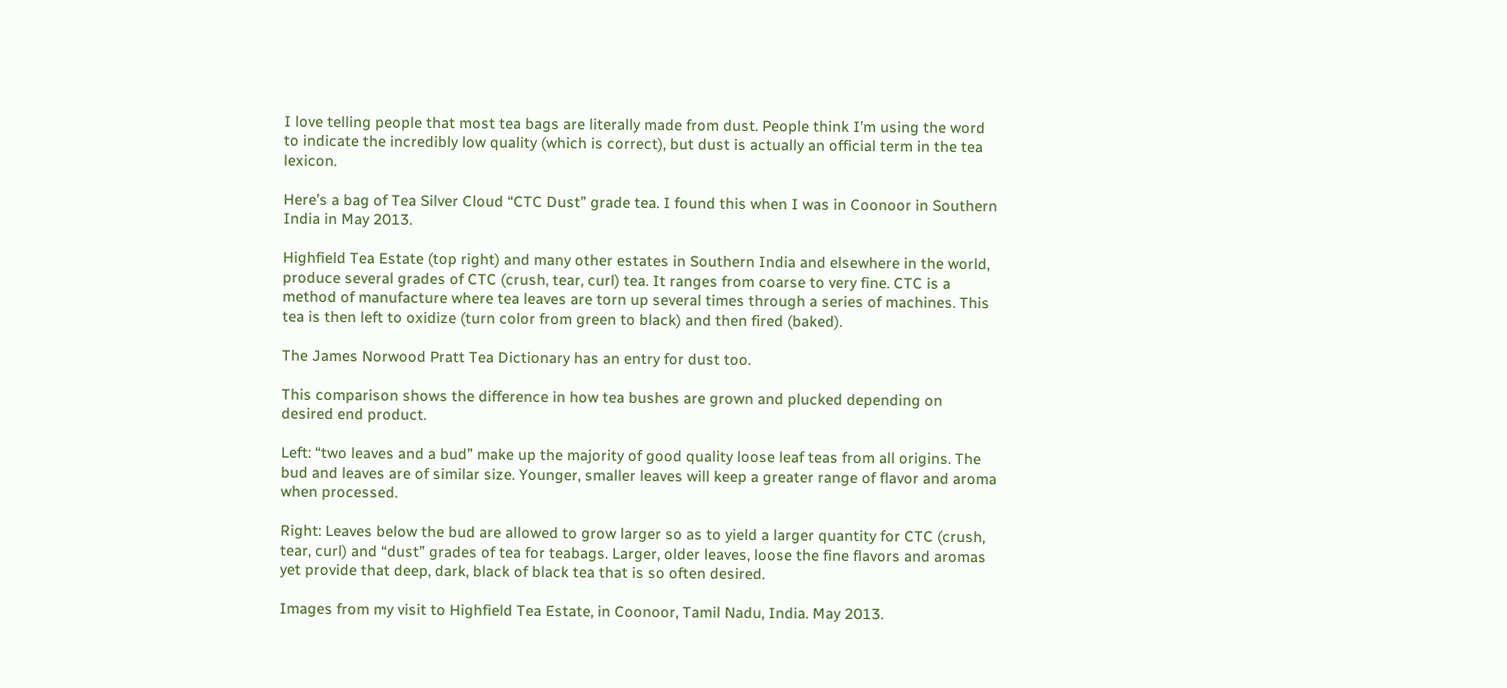I love telling people that most tea bags are literally made from dust. People think I’m using the word to indicate the incredibly low quality (which is correct), but dust is actually an official term in the tea lexicon.

Here’s a bag of Tea Silver Cloud “CTC Dust” grade tea. I found this when I was in Coonoor in Southern India in May 2013.

Highfield Tea Estate (top right) and many other estates in Southern India and elsewhere in the world, produce several grades of CTC (crush, tear, curl) tea. It ranges from coarse to very fine. CTC is a method of manufacture where tea leaves are torn up several times through a series of machines. This tea is then left to oxidize (turn color from green to black) and then fired (baked).

The James Norwood Pratt Tea Dictionary has an entry for dust too.

This comparison shows the difference in how tea bushes are grown and plucked depending on desired end product.

Left: “two leaves and a bud” make up the majority of good quality loose leaf teas from all origins. The bud and leaves are of similar size. Younger, smaller leaves will keep a greater range of flavor and aroma when processed.

Right: Leaves below the bud are allowed to grow larger so as to yield a larger quantity for CTC (crush, tear, curl) and “dust” grades of tea for teabags. Larger, older leaves, loose the fine flavors and aromas yet provide that deep, dark, black of black tea that is so often desired.

Images from my visit to Highfield Tea Estate, in Coonoor, Tamil Nadu, India. May 2013.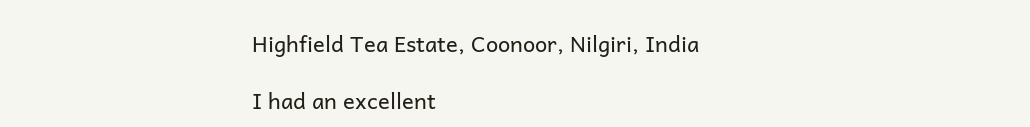Highfield Tea Estate, Coonoor, Nilgiri, India

I had an excellent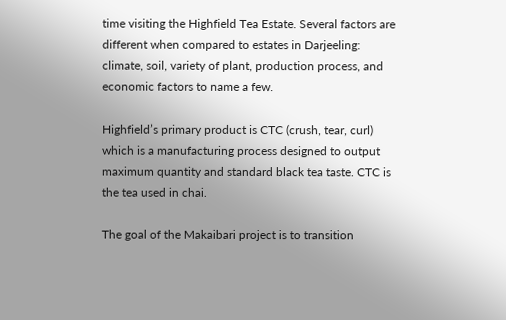time visiting the Highfield Tea Estate. Several factors are different when compared to estates in Darjeeling: climate, soil, variety of plant, production process, and economic factors to name a few.

Highfield’s primary product is CTC (crush, tear, curl) which is a manufacturing process designed to output maximum quantity and standard black tea taste. CTC is the tea used in chai.

The goal of the Makaibari project is to transition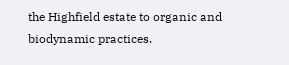the Highfield estate to organic and biodynamic practices.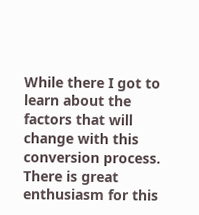While there I got to learn about the factors that will change with this conversion process. There is great enthusiasm for this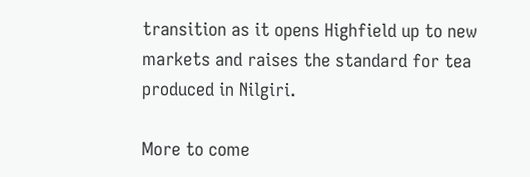transition as it opens Highfield up to new markets and raises the standard for tea produced in Nilgiri.

More to come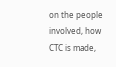on the people involved, how CTC is made,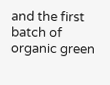and the first batch of organic green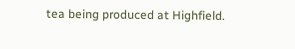tea being produced at Highfield.